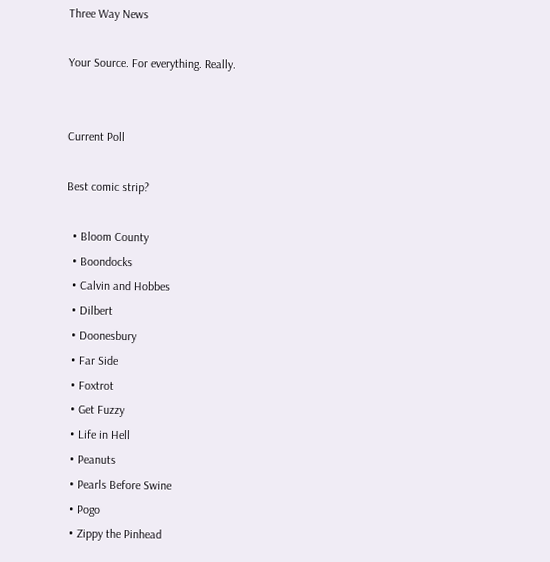Three Way News

Your Source. For everything. Really.


Current Poll

Best comic strip?

  • Bloom County
  • Boondocks
  • Calvin and Hobbes
  • Dilbert
  • Doonesbury
  • Far Side
  • Foxtrot
  • Get Fuzzy
  • Life in Hell
  • Peanuts
  • Pearls Before Swine
  • Pogo
  • Zippy the Pinhead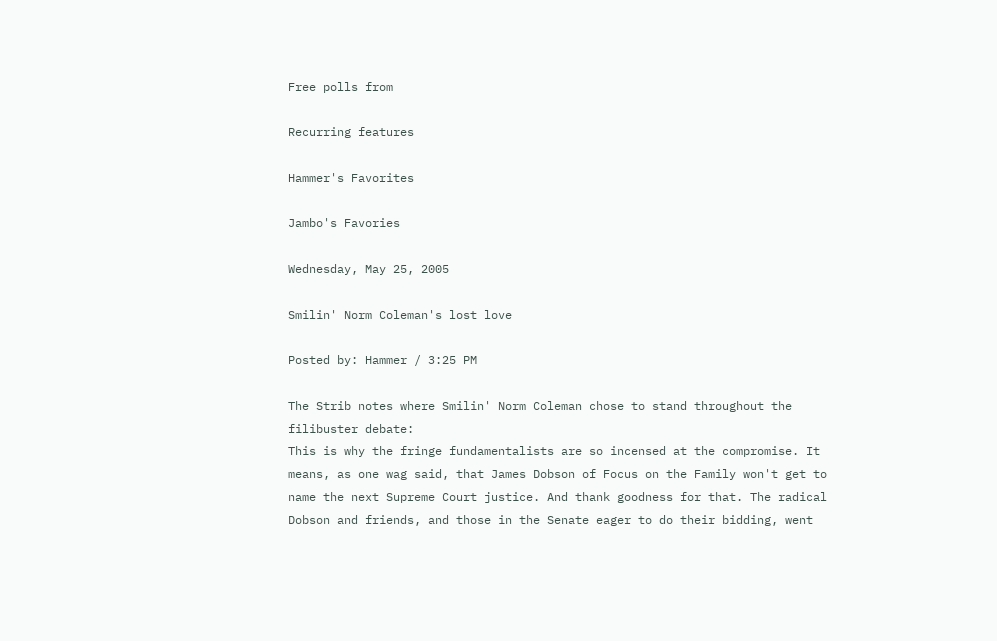Free polls from

Recurring features

Hammer's Favorites

Jambo's Favories

Wednesday, May 25, 2005

Smilin' Norm Coleman's lost love

Posted by: Hammer / 3:25 PM

The Strib notes where Smilin' Norm Coleman chose to stand throughout the filibuster debate:
This is why the fringe fundamentalists are so incensed at the compromise. It means, as one wag said, that James Dobson of Focus on the Family won't get to name the next Supreme Court justice. And thank goodness for that. The radical Dobson and friends, and those in the Senate eager to do their bidding, went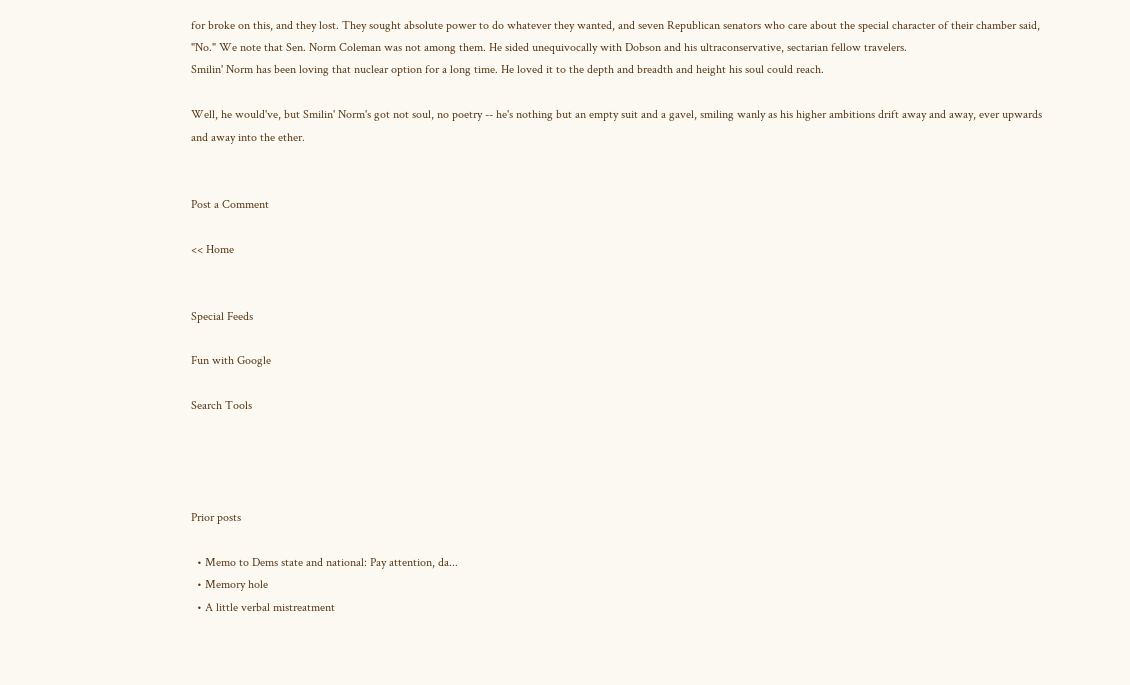for broke on this, and they lost. They sought absolute power to do whatever they wanted, and seven Republican senators who care about the special character of their chamber said, "No." We note that Sen. Norm Coleman was not among them. He sided unequivocally with Dobson and his ultraconservative, sectarian fellow travelers.
Smilin' Norm has been loving that nuclear option for a long time. He loved it to the depth and breadth and height his soul could reach.

Well, he would've, but Smilin' Norm's got not soul, no poetry -- he's nothing but an empty suit and a gavel, smiling wanly as his higher ambitions drift away and away, ever upwards and away into the ether.


Post a Comment

<< Home


Special Feeds

Fun with Google

Search Tools




Prior posts

  • Memo to Dems state and national: Pay attention, da...
  • Memory hole
  • A little verbal mistreatment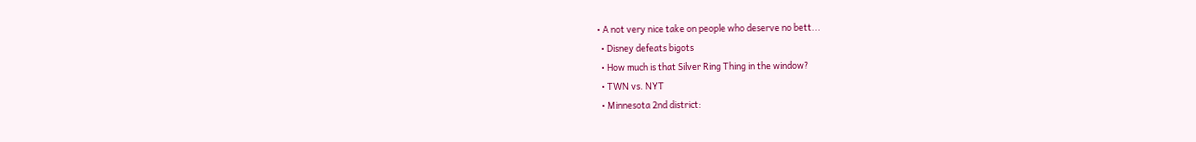• A not very nice take on people who deserve no bett...
  • Disney defeats bigots
  • How much is that Silver Ring Thing in the window?
  • TWN vs. NYT
  • Minnesota 2nd district: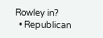Rowley in?
  • Republican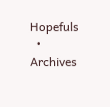Hopefuls
  • Archives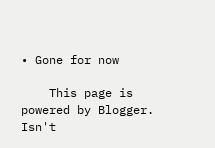• Gone for now

    This page is powered by Blogger. Isn't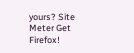yours? Site Meter Get Firefox!